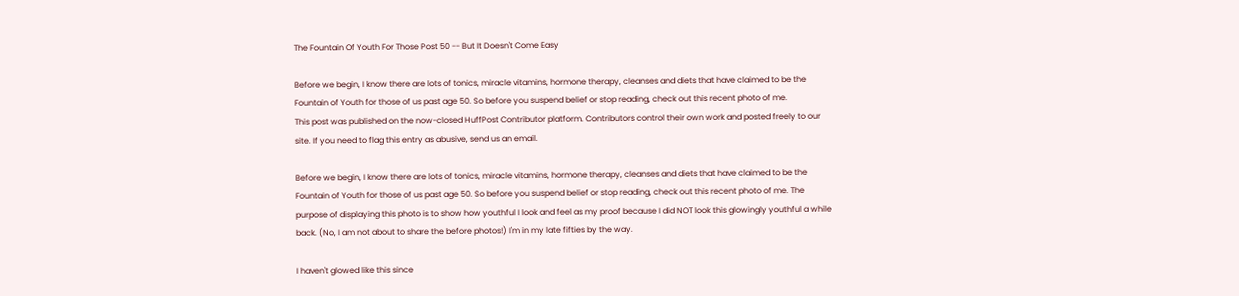The Fountain Of Youth For Those Post 50 -- But It Doesn't Come Easy

Before we begin, I know there are lots of tonics, miracle vitamins, hormone therapy, cleanses and diets that have claimed to be the Fountain of Youth for those of us past age 50. So before you suspend belief or stop reading, check out this recent photo of me.
This post was published on the now-closed HuffPost Contributor platform. Contributors control their own work and posted freely to our site. If you need to flag this entry as abusive, send us an email.

Before we begin, I know there are lots of tonics, miracle vitamins, hormone therapy, cleanses and diets that have claimed to be the Fountain of Youth for those of us past age 50. So before you suspend belief or stop reading, check out this recent photo of me. The purpose of displaying this photo is to show how youthful I look and feel as my proof because I did NOT look this glowingly youthful a while back. (No, I am not about to share the before photos!) I'm in my late fifties by the way.

I haven't glowed like this since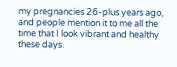my pregnancies 26-plus years ago, and people mention it to me all the time that I look vibrant and healthy these days.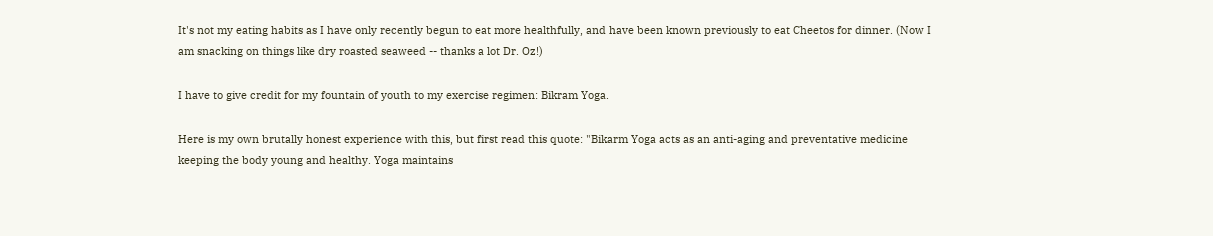It's not my eating habits as I have only recently begun to eat more healthfully, and have been known previously to eat Cheetos for dinner. (Now I am snacking on things like dry roasted seaweed -- thanks a lot Dr. Oz!)

I have to give credit for my fountain of youth to my exercise regimen: Bikram Yoga.

Here is my own brutally honest experience with this, but first read this quote: "Bikarm Yoga acts as an anti-aging and preventative medicine keeping the body young and healthy. Yoga maintains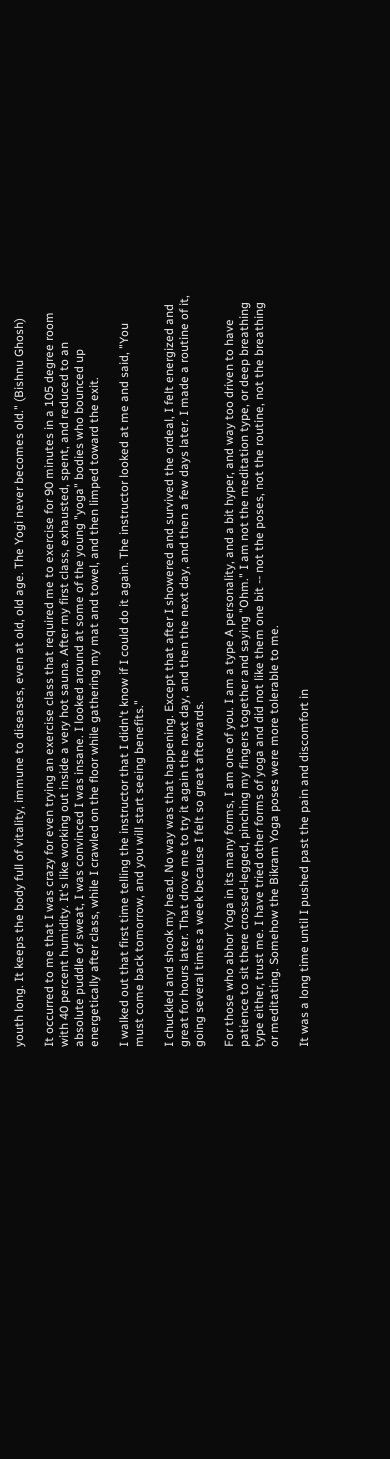youth long. It keeps the body full of vitality, immune to diseases, even at old, old age. The Yogi never becomes old." (Bishnu Ghosh)

It occurred to me that I was crazy for even trying an exercise class that required me to exercise for 90 minutes in a 105 degree room with 40 percent humidity. It's like working out inside a very hot sauna. After my first class, exhausted, spent, and reduced to an absolute puddle of sweat, I was convinced I was insane. I looked around at some of the young "yoga" bodies who bounced up energetically after class, while I crawled on the floor while gathering my mat and towel, and then limped toward the exit.

I walked out that first time telling the instructor that I didn't know if I could do it again. The instructor looked at me and said, "You must come back tomorrow, and you will start seeing benefits."

I chuckled and shook my head. No way was that happening. Except that after I showered and survived the ordeal, I felt energized and great for hours later. That drove me to try it again the next day, and then the next day, and then a few days later. I made a routine of it, going several times a week because I felt so great afterwards.

For those who abhor Yoga in its many forms, I am one of you. I am a type A personality, and a bit hyper, and way too driven to have patience to sit there crossed-legged, pinching my fingers together and saying "Ohm." I am not the meditation type, or deep breathing type either, trust me. I have tried other forms of yoga and did not like them one bit -- not the poses, not the routine, not the breathing or meditating. Somehow the Bikram Yoga poses were more tolerable to me.

It was a long time until I pushed past the pain and discomfort in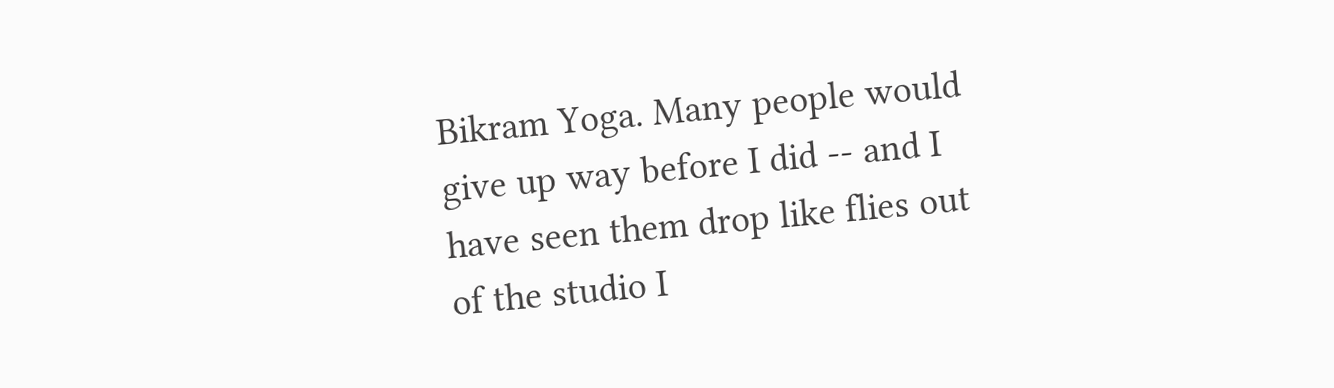Bikram Yoga. Many people would give up way before I did -- and I have seen them drop like flies out of the studio I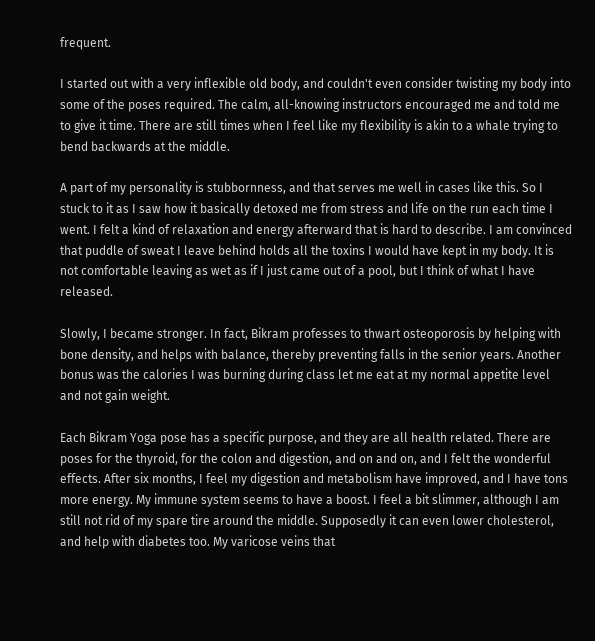frequent.

I started out with a very inflexible old body, and couldn't even consider twisting my body into some of the poses required. The calm, all-knowing instructors encouraged me and told me to give it time. There are still times when I feel like my flexibility is akin to a whale trying to bend backwards at the middle.

A part of my personality is stubbornness, and that serves me well in cases like this. So I stuck to it as I saw how it basically detoxed me from stress and life on the run each time I went. I felt a kind of relaxation and energy afterward that is hard to describe. I am convinced that puddle of sweat I leave behind holds all the toxins I would have kept in my body. It is not comfortable leaving as wet as if I just came out of a pool, but I think of what I have released.

Slowly, I became stronger. In fact, Bikram professes to thwart osteoporosis by helping with bone density, and helps with balance, thereby preventing falls in the senior years. Another bonus was the calories I was burning during class let me eat at my normal appetite level and not gain weight.

Each Bikram Yoga pose has a specific purpose, and they are all health related. There are poses for the thyroid, for the colon and digestion, and on and on, and I felt the wonderful effects. After six months, I feel my digestion and metabolism have improved, and I have tons more energy. My immune system seems to have a boost. I feel a bit slimmer, although I am still not rid of my spare tire around the middle. Supposedly it can even lower cholesterol, and help with diabetes too. My varicose veins that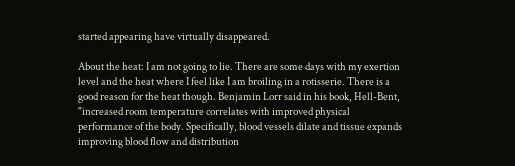started appearing have virtually disappeared.

About the heat: I am not going to lie. There are some days with my exertion level and the heat where I feel like I am broiling in a rotisserie. There is a good reason for the heat though. Benjamin Lorr said in his book, Hell-Bent, "increased room temperature correlates with improved physical performance of the body. Specifically, blood vessels dilate and tissue expands improving blood flow and distribution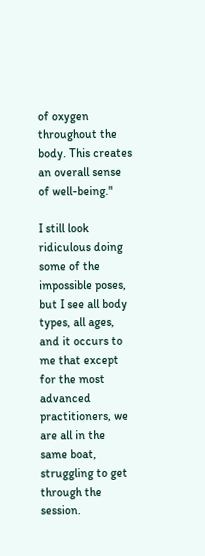of oxygen throughout the body. This creates an overall sense of well-being."

I still look ridiculous doing some of the impossible poses, but I see all body types, all ages, and it occurs to me that except for the most advanced practitioners, we are all in the same boat, struggling to get through the session.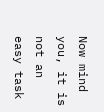Now mind you, it is not an easy task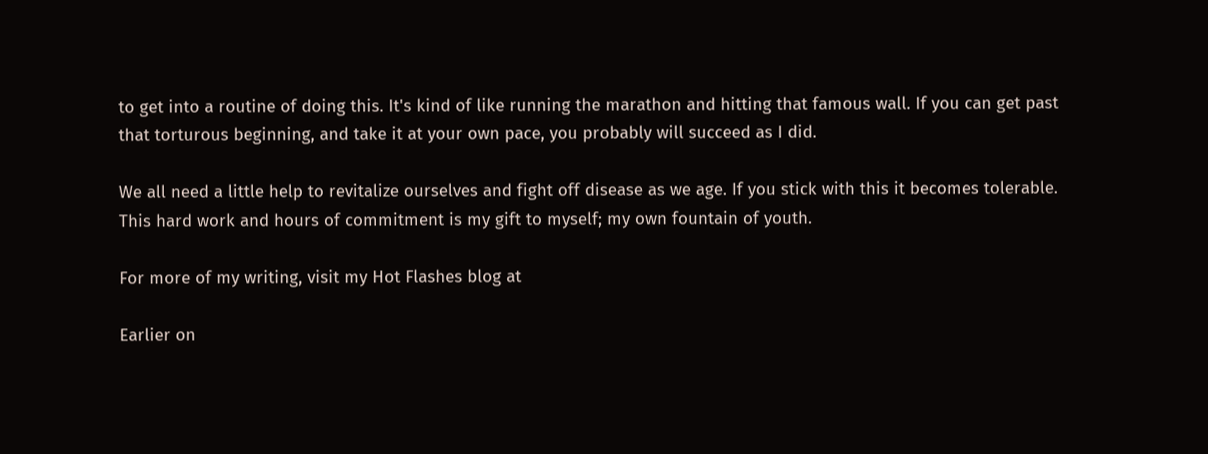to get into a routine of doing this. It's kind of like running the marathon and hitting that famous wall. If you can get past that torturous beginning, and take it at your own pace, you probably will succeed as I did.

We all need a little help to revitalize ourselves and fight off disease as we age. If you stick with this it becomes tolerable. This hard work and hours of commitment is my gift to myself; my own fountain of youth.

For more of my writing, visit my Hot Flashes blog at

Earlier on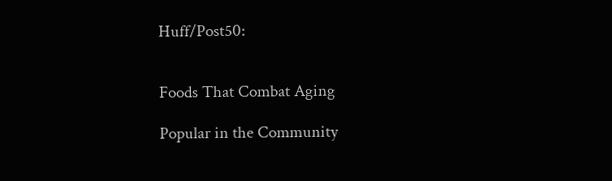Huff/Post50:


Foods That Combat Aging

Popular in the Community